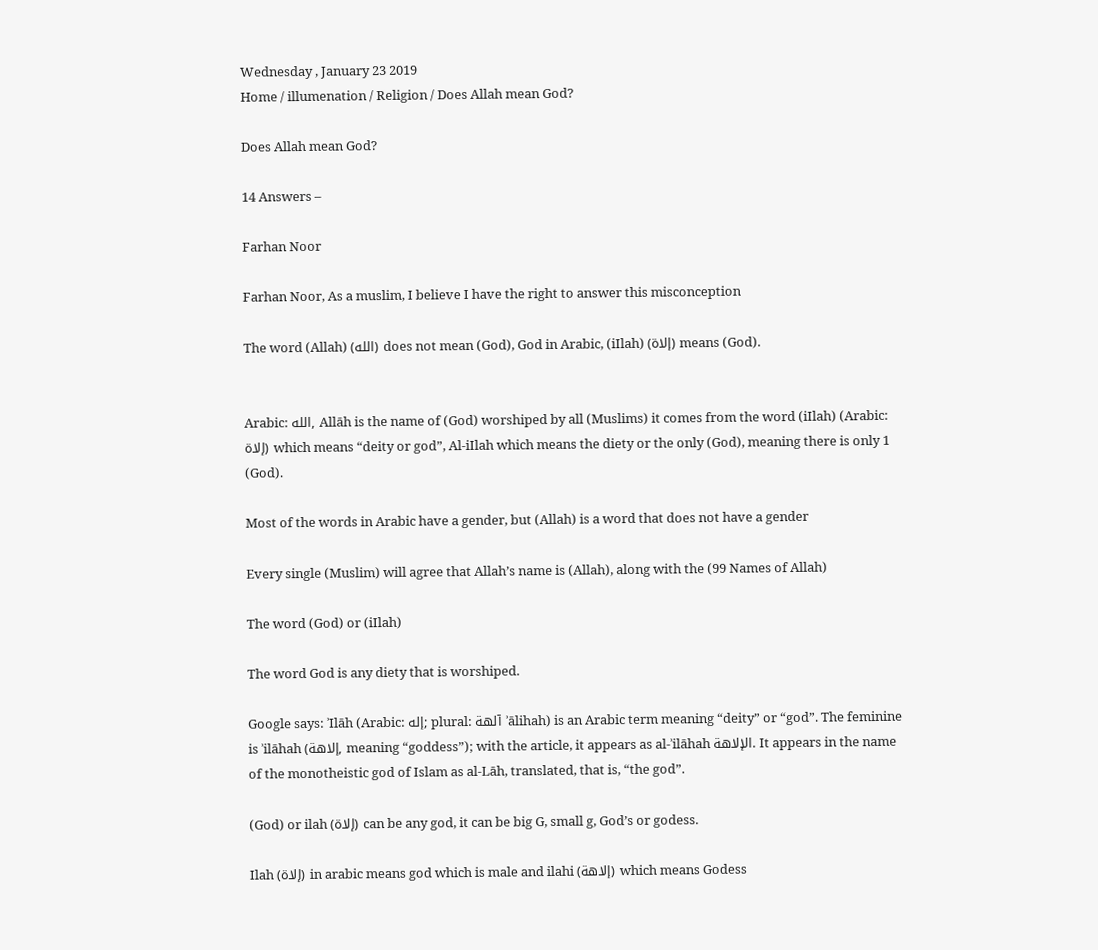Wednesday , January 23 2019
Home / illumenation / Religion / Does Allah mean God?

Does Allah mean God?

14 Answers –

Farhan Noor

Farhan Noor, As a muslim, I believe I have the right to answer this misconception

The word (Allah) (الله) does not mean (God), God in Arabic, (iIlah) (إلاة) means (God).


Arabic: الله, Allāh is the name of (God) worshiped by all (Muslims) it comes from the word (iIlah) (Arabic: إلاة) which means “deity or god”, Al-iIlah which means the diety or the only (God), meaning there is only 1 (God).

Most of the words in Arabic have a gender, but (Allah) is a word that does not have a gender

Every single (Muslim) will agree that Allah’s name is (Allah), along with the (99 Names of Allah)

The word (God) or (iIlah)

The word God is any diety that is worshiped.

Google says: ʾIlāh (Arabic: إله; plural: آلهة ʾālihah) is an Arabic term meaning “deity” or “god”. The feminine is ʾilāhah (إلاهة, meaning “goddess”); with the article, it appears as al-ʾilāhah الإلاهة. It appears in the name of the monotheistic god of Islam as al-Lāh, translated, that is, “the god”.

(God) or ilah (إلاة) can be any god, it can be big G, small g, God’s or godess.

Ilah (إلاة) in arabic means god which is male and ilahi (إلاهة) which means Godess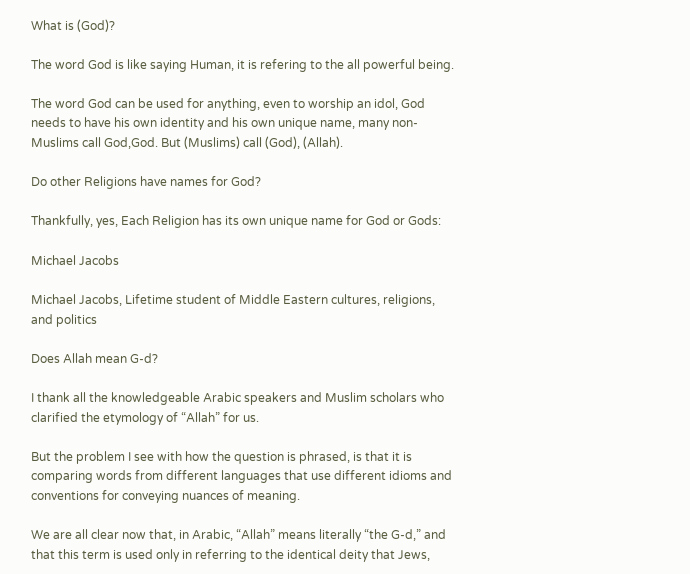What is (God)?

The word God is like saying Human, it is refering to the all powerful being.

The word God can be used for anything, even to worship an idol, God needs to have his own identity and his own unique name, many non-Muslims call God,God. But (Muslims) call (God), (Allah).

Do other Religions have names for God?

Thankfully, yes, Each Religion has its own unique name for God or Gods:

Michael Jacobs

Michael Jacobs, Lifetime student of Middle Eastern cultures, religions, and politics

Does Allah mean G-d?

I thank all the knowledgeable Arabic speakers and Muslim scholars who clarified the etymology of “Allah” for us.

But the problem I see with how the question is phrased, is that it is comparing words from different languages that use different idioms and conventions for conveying nuances of meaning.

We are all clear now that, in Arabic, “Allah” means literally “the G-d,” and that this term is used only in referring to the identical deity that Jews,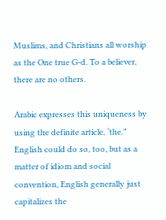Muslims, and Christians all worship as the One true G-d. To a believer, there are no others.

Arabic expresses this uniqueness by using the definite article, ‘the.” English could do so, too, but as a matter of idiom and social convention, English generally just capitalizes the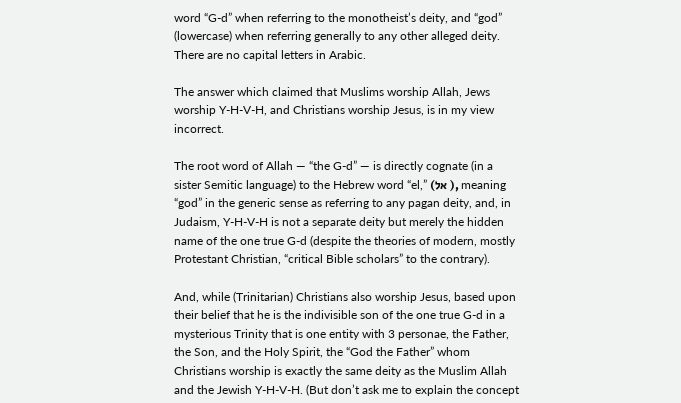word “G-d” when referring to the monotheist’s deity, and “god” (lowercase) when referring generally to any other alleged deity. There are no capital letters in Arabic.

The answer which claimed that Muslims worship Allah, Jews worship Y-H-V-H, and Christians worship Jesus, is in my view incorrect.

The root word of Allah — “the G-d” — is directly cognate (in a sister Semitic language) to the Hebrew word “el,” (אל ), meaning “god” in the generic sense as referring to any pagan deity, and, in Judaism, Y-H-V-H is not a separate deity but merely the hidden name of the one true G-d (despite the theories of modern, mostly Protestant Christian, “critical Bible scholars” to the contrary).

And, while (Trinitarian) Christians also worship Jesus, based upon their belief that he is the indivisible son of the one true G-d in a mysterious Trinity that is one entity with 3 personae, the Father, the Son, and the Holy Spirit, the “God the Father” whom Christians worship is exactly the same deity as the Muslim Allah and the Jewish Y-H-V-H. (But don’t ask me to explain the concept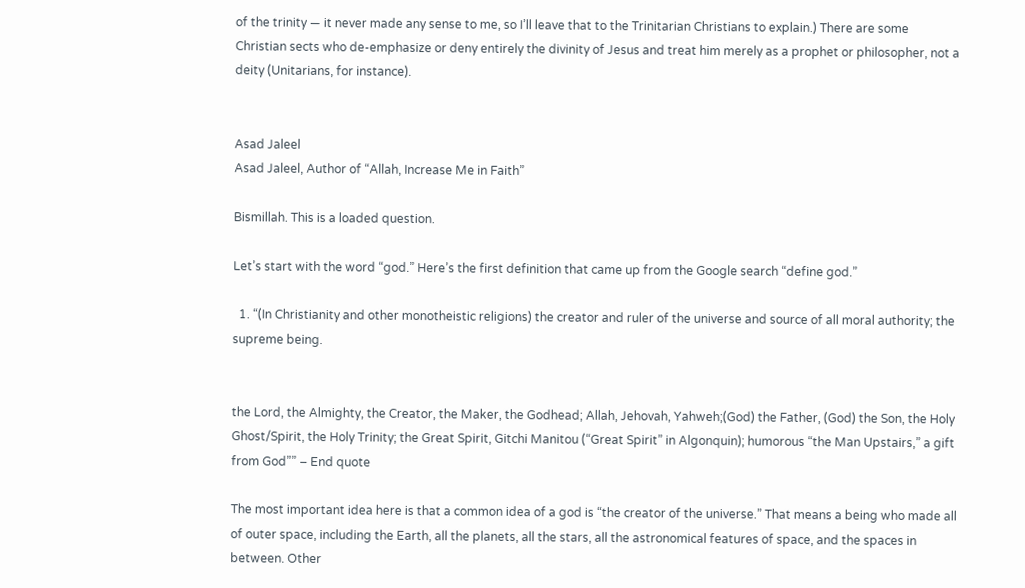of the trinity — it never made any sense to me, so I’ll leave that to the Trinitarian Christians to explain.) There are some Christian sects who de-emphasize or deny entirely the divinity of Jesus and treat him merely as a prophet or philosopher, not a deity (Unitarians, for instance).


Asad Jaleel
Asad Jaleel, Author of “Allah, Increase Me in Faith”

Bismillah. This is a loaded question.

Let’s start with the word “god.” Here’s the first definition that came up from the Google search “define god.”

  1. “(In Christianity and other monotheistic religions) the creator and ruler of the universe and source of all moral authority; the supreme being.


the Lord, the Almighty, the Creator, the Maker, the Godhead; Allah, Jehovah, Yahweh;(God) the Father, (God) the Son, the Holy Ghost/Spirit, the Holy Trinity; the Great Spirit, Gitchi Manitou (“Great Spirit” in Algonquin); humorous “the Man Upstairs,” a gift from God”” – End quote

The most important idea here is that a common idea of a god is “the creator of the universe.” That means a being who made all of outer space, including the Earth, all the planets, all the stars, all the astronomical features of space, and the spaces in between. Other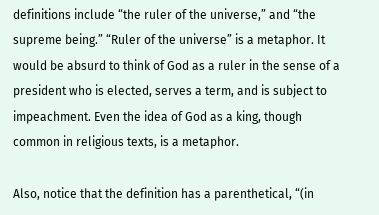definitions include “the ruler of the universe,” and “the supreme being.” “Ruler of the universe” is a metaphor. It would be absurd to think of God as a ruler in the sense of a president who is elected, serves a term, and is subject to impeachment. Even the idea of God as a king, though common in religious texts, is a metaphor.

Also, notice that the definition has a parenthetical, “(in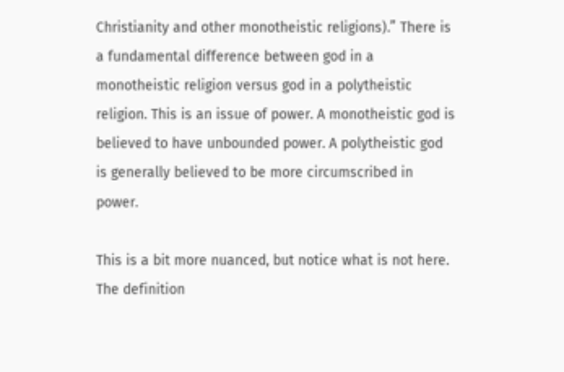Christianity and other monotheistic religions).” There is a fundamental difference between god in a monotheistic religion versus god in a polytheistic religion. This is an issue of power. A monotheistic god is believed to have unbounded power. A polytheistic god is generally believed to be more circumscribed in power.

This is a bit more nuanced, but notice what is not here. The definition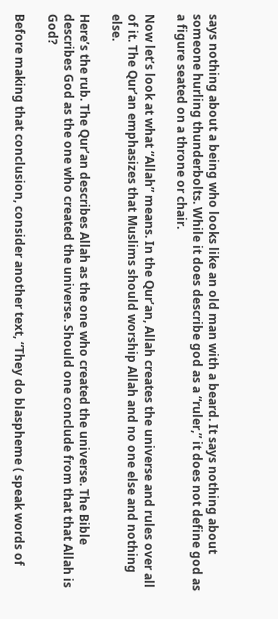says nothing about a being who looks like an old man with a beard. It says nothing about someone hurling thunderbolts. While it does describe god as a “ruler,” it does not define god as a figure seated on a throne or chair.

Now let’s look at what “Allah” means. In the Qur’an, Allah creates the universe and rules over all of it. The Qur’an emphasizes that Muslims should worship Allah and no one else and nothing else.

Here’s the rub. The Qur’an describes Allah as the one who created the universe. The Bible describes God as the one who created the universe. Should one conclude from that that Allah is God?

Before making that conclusion, consider another text, “They do blaspheme ( speak words of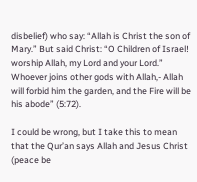disbelief) who say: “Allah is Christ the son of Mary.” But said Christ: “O Children of Israel! worship Allah, my Lord and your Lord.” Whoever joins other gods with Allah,- Allah will forbid him the garden, and the Fire will be his abode” (5:72).

I could be wrong, but I take this to mean that the Qur’an says Allah and Jesus Christ (peace be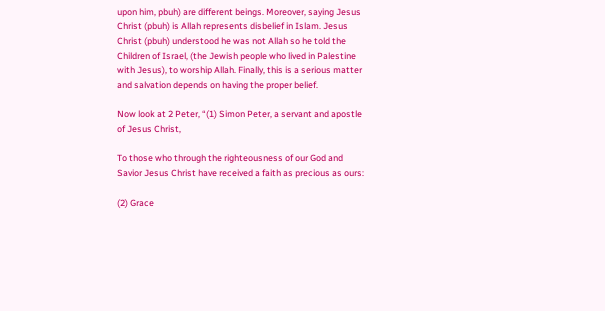upon him, pbuh) are different beings. Moreover, saying Jesus Christ (pbuh) is Allah represents disbelief in Islam. Jesus Christ (pbuh) understood he was not Allah so he told the Children of Israel, (the Jewish people who lived in Palestine with Jesus), to worship Allah. Finally, this is a serious matter and salvation depends on having the proper belief.

Now look at 2 Peter, “(1) Simon Peter, a servant and apostle of Jesus Christ,

To those who through the righteousness of our God and Savior Jesus Christ have received a faith as precious as ours:

(2) Grace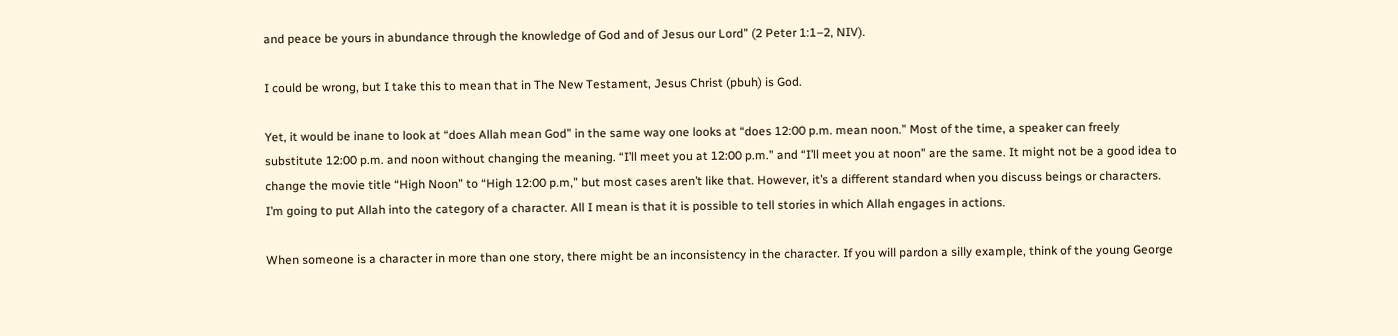and peace be yours in abundance through the knowledge of God and of Jesus our Lord” (2 Peter 1:1–2, NIV).

I could be wrong, but I take this to mean that in The New Testament, Jesus Christ (pbuh) is God.

Yet, it would be inane to look at “does Allah mean God” in the same way one looks at “does 12:00 p.m. mean noon.” Most of the time, a speaker can freely substitute 12:00 p.m. and noon without changing the meaning. “I’ll meet you at 12:00 p.m.” and “I’ll meet you at noon” are the same. It might not be a good idea to change the movie title “High Noon” to “High 12:00 p.m,” but most cases aren’t like that. However, it’s a different standard when you discuss beings or characters. I’m going to put Allah into the category of a character. All I mean is that it is possible to tell stories in which Allah engages in actions.

When someone is a character in more than one story, there might be an inconsistency in the character. If you will pardon a silly example, think of the young George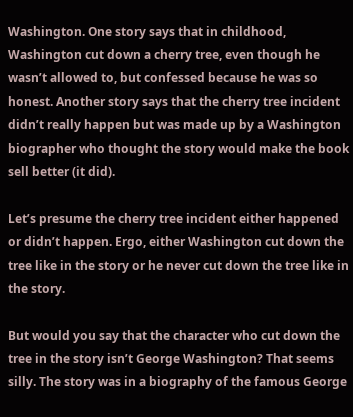Washington. One story says that in childhood, Washington cut down a cherry tree, even though he wasn’t allowed to, but confessed because he was so honest. Another story says that the cherry tree incident didn’t really happen but was made up by a Washington biographer who thought the story would make the book sell better (it did).

Let’s presume the cherry tree incident either happened or didn’t happen. Ergo, either Washington cut down the tree like in the story or he never cut down the tree like in the story.

But would you say that the character who cut down the tree in the story isn’t George Washington? That seems silly. The story was in a biography of the famous George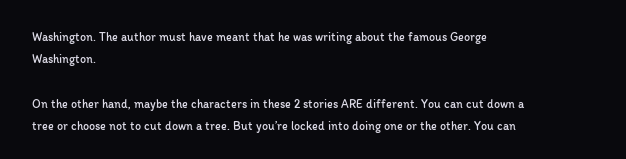Washington. The author must have meant that he was writing about the famous George Washington.

On the other hand, maybe the characters in these 2 stories ARE different. You can cut down a tree or choose not to cut down a tree. But you’re locked into doing one or the other. You can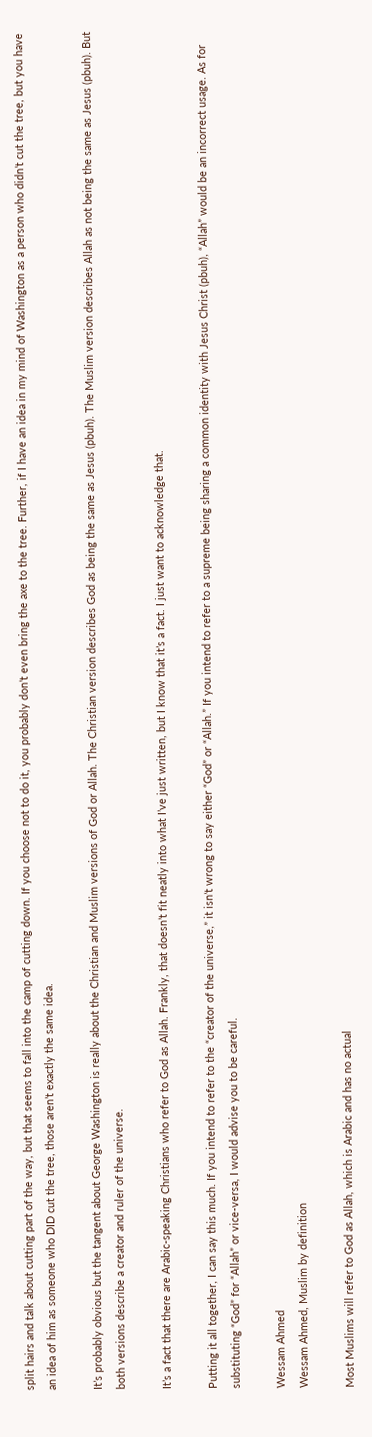split hairs and talk about cutting part of the way, but that seems to fall into the camp of cutting down. If you choose not to do it, you probably don’t even bring the axe to the tree. Further, if I have an idea in my mind of Washington as a person who didn’t cut the tree, but you have an idea of him as someone who DID cut the tree, those aren’t exactly the same idea.

It’s probably obvious but the tangent about George Washington is really about the Christian and Muslim versions of God or Allah. The Christian version describes God as being the same as Jesus (pbuh). The Muslim version describes Allah as not being the same as Jesus (pbuh). But both versions describe a creator and ruler of the universe.

It’s a fact that there are Arabic-speaking Christians who refer to God as Allah. Frankly, that doesn’t fit neatly into what I’ve just written, but I know that it’s a fact. I just want to acknowledge that.

Putting it all together, I can say this much. If you intend to refer to the “creator of the universe,” it isn’t wrong to say either “God” or “Allah.” If you intend to refer to a supreme being sharing a common identity with Jesus Christ (pbuh), “Allah” would be an incorrect usage. As for substituting “God” for “Allah” or vice-versa, I would advise you to be careful.

Wessam Ahmed
Wessam Ahmed, Muslim by definition

Most Muslims will refer to God as Allah, which is Arabic and has no actual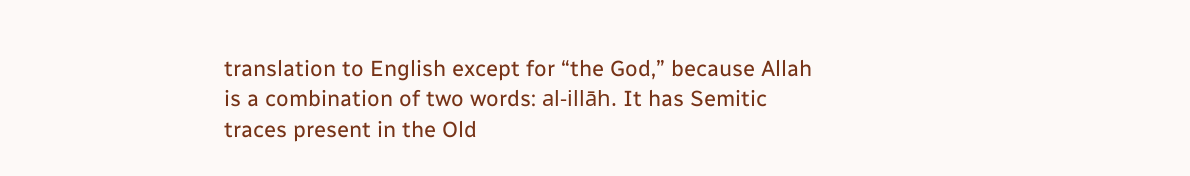translation to English except for “the God,” because Allah is a combination of two words: al-illāh. It has Semitic traces present in the Old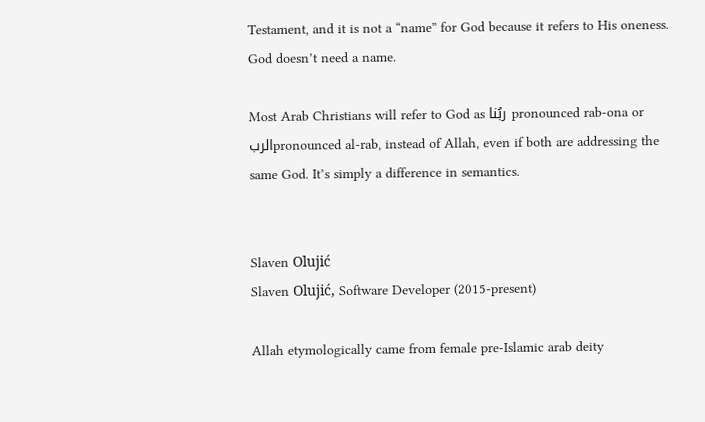Testament, and it is not a “name” for God because it refers to His oneness. God doesn’t need a name.

Most Arab Christians will refer to God as ربُنا pronounced rab-ona or الربpronounced al-rab, instead of Allah, even if both are addressing the same God. It’s simply a difference in semantics.


Slaven Olujić
Slaven Olujić, Software Developer (2015-present)

Allah etymologically came from female pre-Islamic arab deity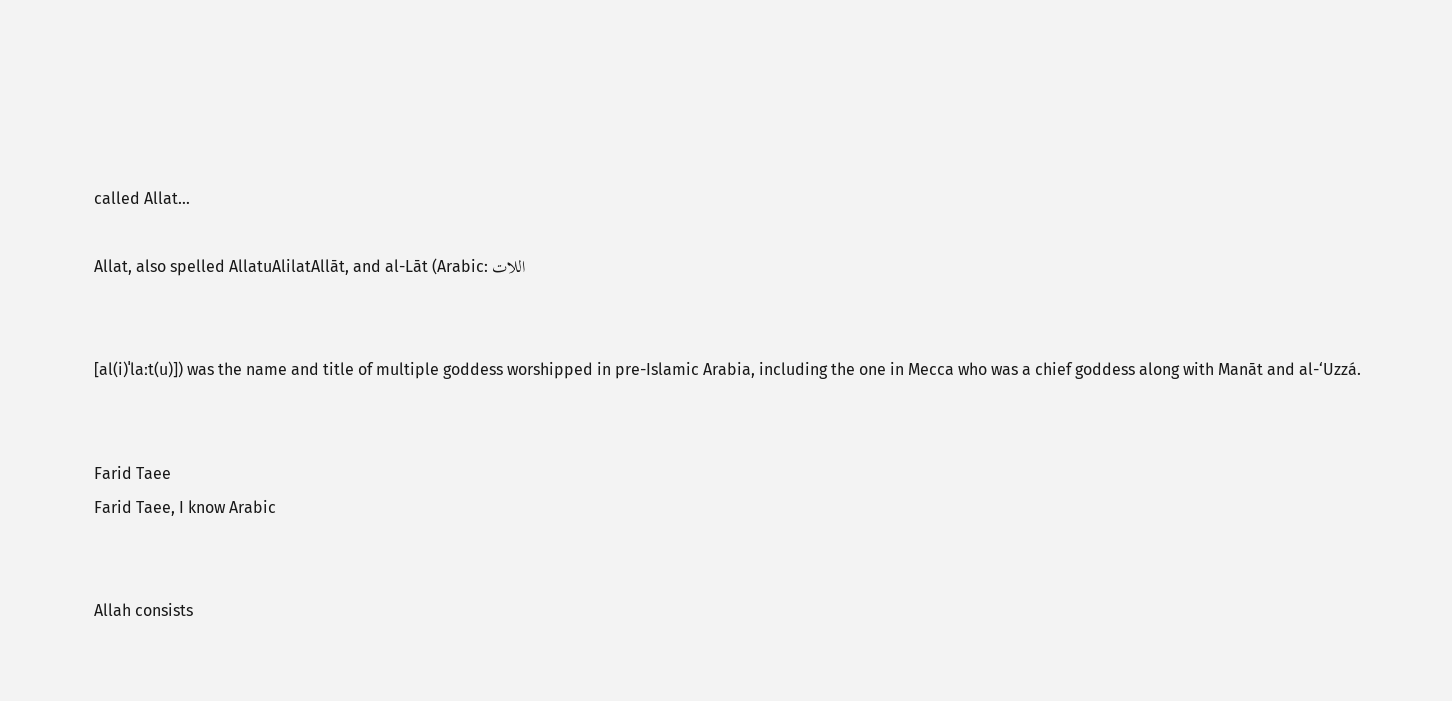called Allat…

Allat, also spelled AllatuAlilatAllāt, and al-Lāt (Arabic: اللات


[al(i)ˈlaːt(u)]) was the name and title of multiple goddess worshipped in pre-Islamic Arabia, including the one in Mecca who was a chief goddess along with Manāt and al-‘Uzzá.


Farid Taee
Farid Taee, I know Arabic


Allah consists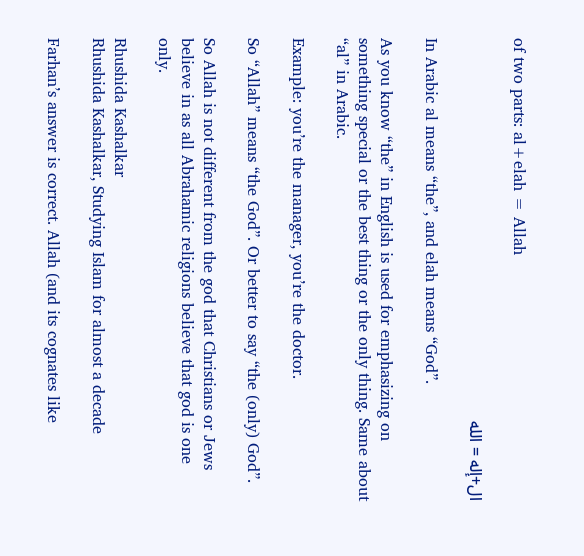of two parts: al+elah = Allah

ال+إله = الله

In Arabic al means “the”, and elah means “God”.

As you know “the” in English is used for emphasizing on something special or the best thing or the only thing. Same about “al” in Arabic.

Example: you’re the manager, you’re the doctor.

So “Allah” means “the God”. Or better to say “the (only) God”.

So Allah is not different from the god that Christians or Jews believe in as all Abrahamic religions believe that god is one only.

Rhushida Kashalkar
Rhushida Kashalkar, Studying Islam for almost a decade

Farhan’s answer is correct. Allah (and its cognates like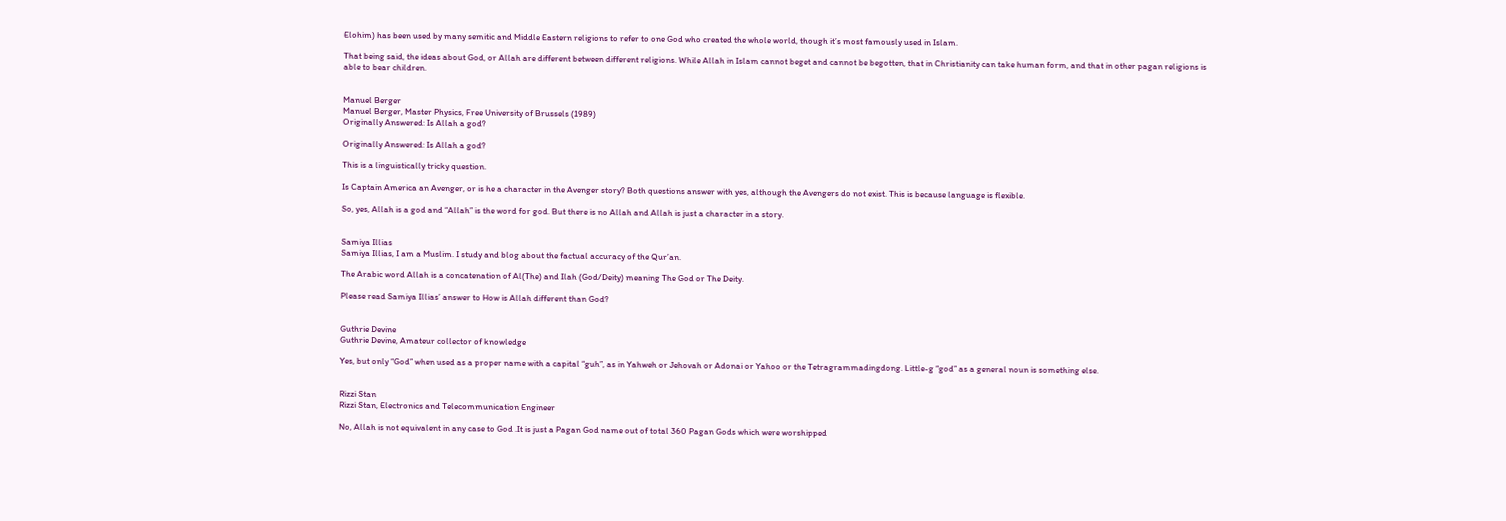Elohim) has been used by many semitic and Middle Eastern religions to refer to one God who created the whole world, though it’s most famously used in Islam.

That being said, the ideas about God, or Allah are different between different religions. While Allah in Islam cannot beget and cannot be begotten, that in Christianity can take human form, and that in other pagan religions is able to bear children.


Manuel Berger
Manuel Berger, Master Physics, Free University of Brussels (1989)
Originally Answered: Is Allah a god?

Originally Answered: Is Allah a god?

This is a linguistically tricky question.

Is Captain America an Avenger, or is he a character in the Avenger story? Both questions answer with yes, although the Avengers do not exist. This is because language is flexible.

So, yes, Allah is a god and “Allah” is the word for god. But there is no Allah and Allah is just a character in a story.


Samiya Illias
Samiya Illias, I am a Muslim. I study and blog about the factual accuracy of the Qur’an.

The Arabic word Allah is a concatenation of Al(The) and Ilah (God/Deity) meaning The God or The Deity.

Please read Samiya Illias’ answer to How is Allah different than God?


Guthrie Devine
Guthrie Devine, Amateur collector of knowledge

Yes, but only “God” when used as a proper name with a capital “guh”, as in Yahweh or Jehovah or Adonai or Yahoo or the Tetragrammadingdong. Little-g “god” as a general noun is something else.


Rizzi Stan
Rizzi Stan, Electronics and Telecommunication Engineer

No, Allah is not equivalent in any case to God .It is just a Pagan God name out of total 360 Pagan Gods which were worshipped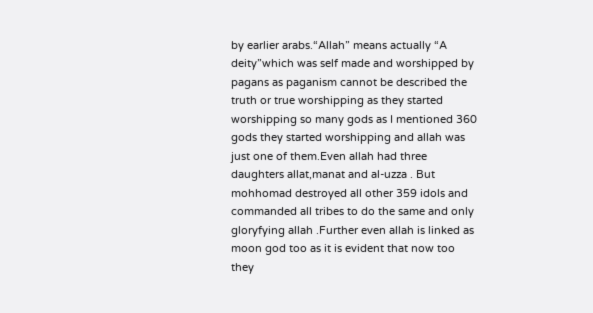by earlier arabs.“Allah” means actually “A deity”which was self made and worshipped by pagans as paganism cannot be described the truth or true worshipping as they started worshipping so many gods as I mentioned 360 gods they started worshipping and allah was just one of them.Even allah had three daughters allat,manat and al-uzza . But mohhomad destroyed all other 359 idols and commanded all tribes to do the same and only gloryfying allah .Further even allah is linked as moon god too as it is evident that now too they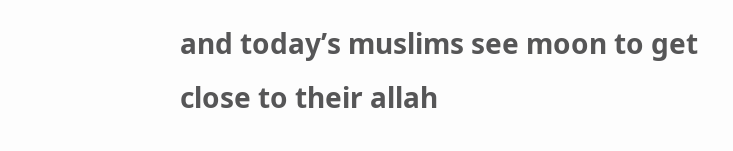and today’s muslims see moon to get close to their allah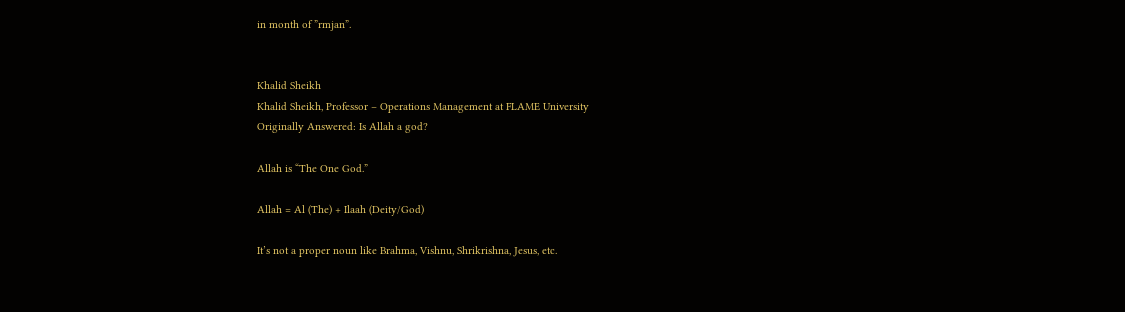in month of ”rmjan”.


Khalid Sheikh
Khalid Sheikh, Professor – Operations Management at FLAME University
Originally Answered: Is Allah a god?

Allah is “The One God.”

Allah = Al (The) + Ilaah (Deity/God)

It’s not a proper noun like Brahma, Vishnu, Shrikrishna, Jesus, etc.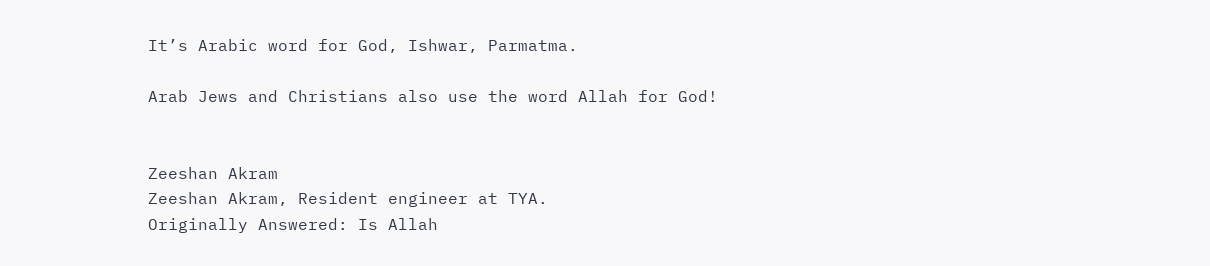It’s Arabic word for God, Ishwar, Parmatma.

Arab Jews and Christians also use the word Allah for God!


Zeeshan Akram
Zeeshan Akram, Resident engineer at TYA.
Originally Answered: Is Allah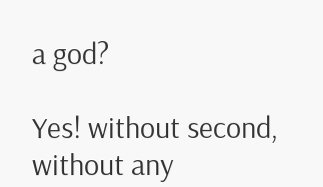a god?

Yes! without second, without any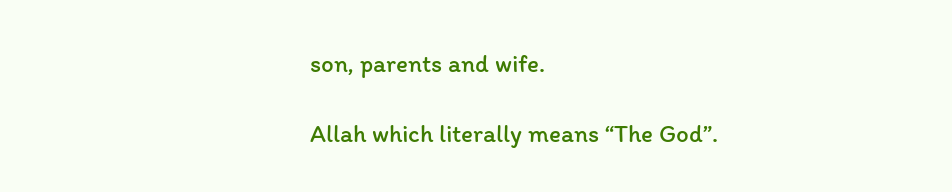son, parents and wife.

Allah which literally means “The God”.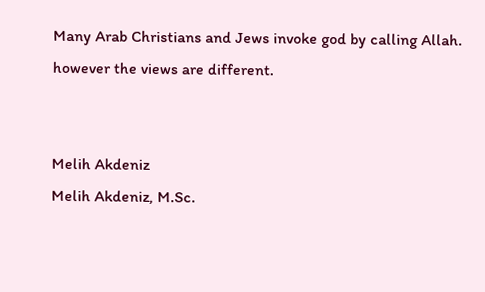Many Arab Christians and Jews invoke god by calling Allah. however the views are different.


Melih Akdeniz
Melih Akdeniz, M.Sc.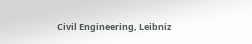Civil Engineering, Leibniz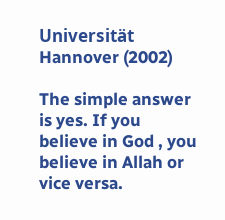Universität Hannover (2002)

The simple answer is yes. If you believe in God , you believe in Allah or vice versa.